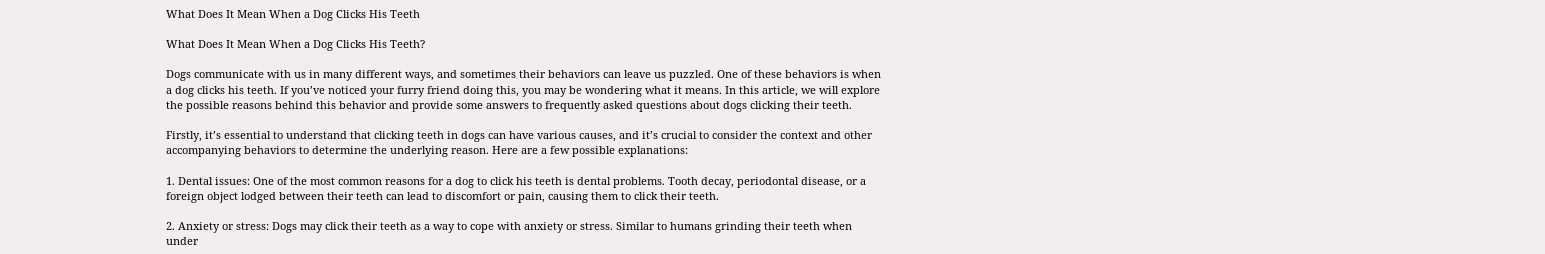What Does It Mean When a Dog Clicks His Teeth

What Does It Mean When a Dog Clicks His Teeth?

Dogs communicate with us in many different ways, and sometimes their behaviors can leave us puzzled. One of these behaviors is when a dog clicks his teeth. If you’ve noticed your furry friend doing this, you may be wondering what it means. In this article, we will explore the possible reasons behind this behavior and provide some answers to frequently asked questions about dogs clicking their teeth.

Firstly, it’s essential to understand that clicking teeth in dogs can have various causes, and it’s crucial to consider the context and other accompanying behaviors to determine the underlying reason. Here are a few possible explanations:

1. Dental issues: One of the most common reasons for a dog to click his teeth is dental problems. Tooth decay, periodontal disease, or a foreign object lodged between their teeth can lead to discomfort or pain, causing them to click their teeth.

2. Anxiety or stress: Dogs may click their teeth as a way to cope with anxiety or stress. Similar to humans grinding their teeth when under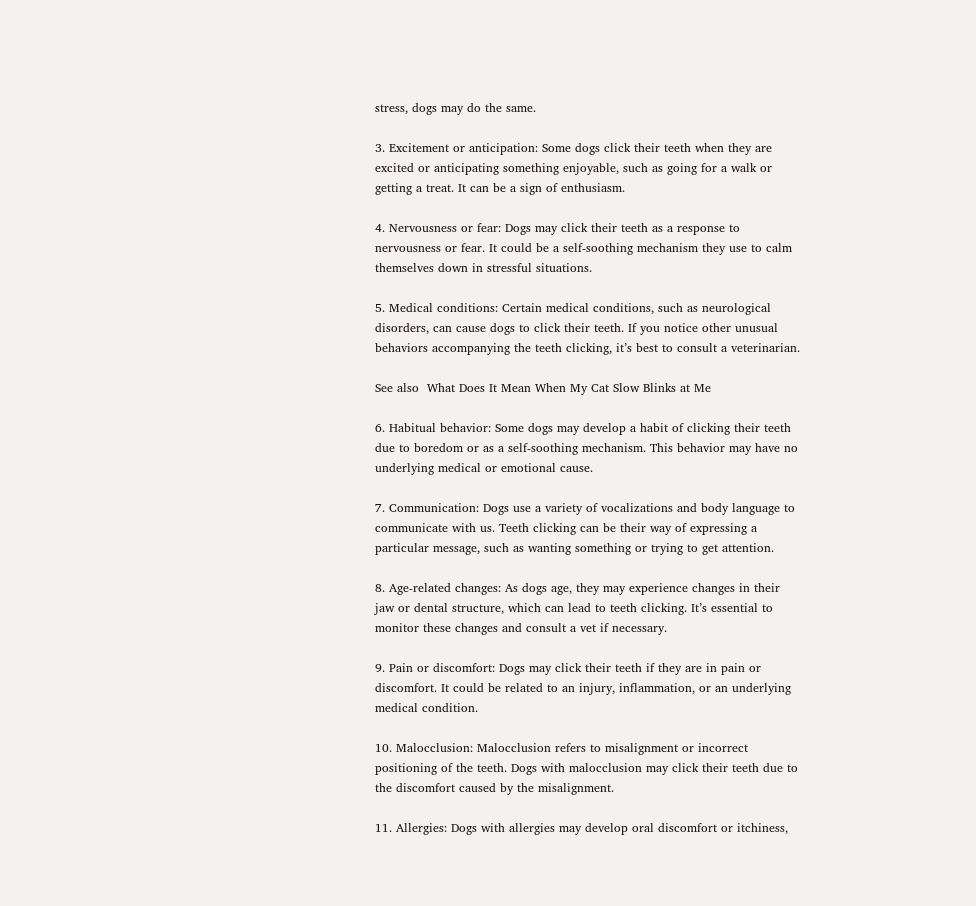stress, dogs may do the same.

3. Excitement or anticipation: Some dogs click their teeth when they are excited or anticipating something enjoyable, such as going for a walk or getting a treat. It can be a sign of enthusiasm.

4. Nervousness or fear: Dogs may click their teeth as a response to nervousness or fear. It could be a self-soothing mechanism they use to calm themselves down in stressful situations.

5. Medical conditions: Certain medical conditions, such as neurological disorders, can cause dogs to click their teeth. If you notice other unusual behaviors accompanying the teeth clicking, it’s best to consult a veterinarian.

See also  What Does It Mean When My Cat Slow Blinks at Me

6. Habitual behavior: Some dogs may develop a habit of clicking their teeth due to boredom or as a self-soothing mechanism. This behavior may have no underlying medical or emotional cause.

7. Communication: Dogs use a variety of vocalizations and body language to communicate with us. Teeth clicking can be their way of expressing a particular message, such as wanting something or trying to get attention.

8. Age-related changes: As dogs age, they may experience changes in their jaw or dental structure, which can lead to teeth clicking. It’s essential to monitor these changes and consult a vet if necessary.

9. Pain or discomfort: Dogs may click their teeth if they are in pain or discomfort. It could be related to an injury, inflammation, or an underlying medical condition.

10. Malocclusion: Malocclusion refers to misalignment or incorrect positioning of the teeth. Dogs with malocclusion may click their teeth due to the discomfort caused by the misalignment.

11. Allergies: Dogs with allergies may develop oral discomfort or itchiness,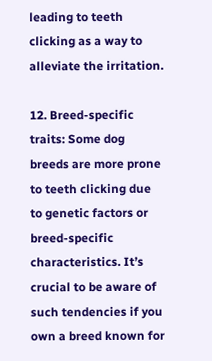leading to teeth clicking as a way to alleviate the irritation.

12. Breed-specific traits: Some dog breeds are more prone to teeth clicking due to genetic factors or breed-specific characteristics. It’s crucial to be aware of such tendencies if you own a breed known for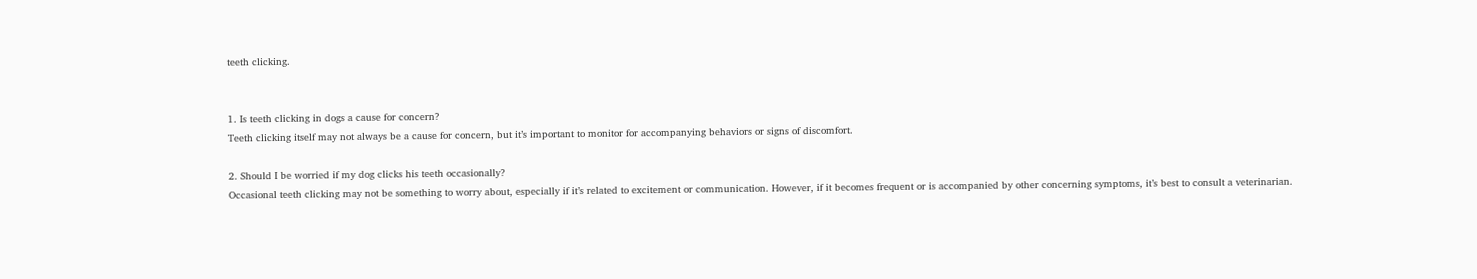teeth clicking.


1. Is teeth clicking in dogs a cause for concern?
Teeth clicking itself may not always be a cause for concern, but it’s important to monitor for accompanying behaviors or signs of discomfort.

2. Should I be worried if my dog clicks his teeth occasionally?
Occasional teeth clicking may not be something to worry about, especially if it’s related to excitement or communication. However, if it becomes frequent or is accompanied by other concerning symptoms, it’s best to consult a veterinarian.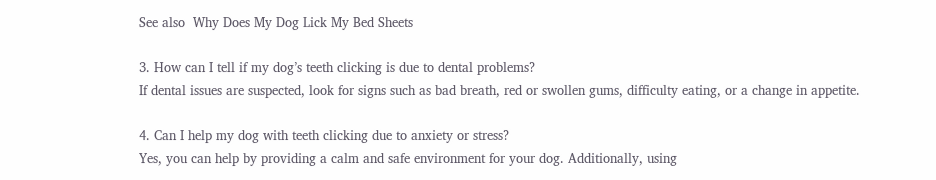See also  Why Does My Dog Lick My Bed Sheets

3. How can I tell if my dog’s teeth clicking is due to dental problems?
If dental issues are suspected, look for signs such as bad breath, red or swollen gums, difficulty eating, or a change in appetite.

4. Can I help my dog with teeth clicking due to anxiety or stress?
Yes, you can help by providing a calm and safe environment for your dog. Additionally, using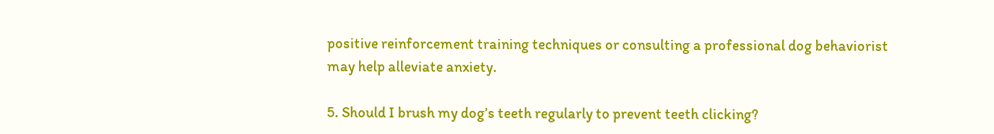positive reinforcement training techniques or consulting a professional dog behaviorist may help alleviate anxiety.

5. Should I brush my dog’s teeth regularly to prevent teeth clicking?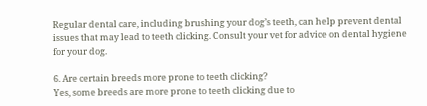Regular dental care, including brushing your dog’s teeth, can help prevent dental issues that may lead to teeth clicking. Consult your vet for advice on dental hygiene for your dog.

6. Are certain breeds more prone to teeth clicking?
Yes, some breeds are more prone to teeth clicking due to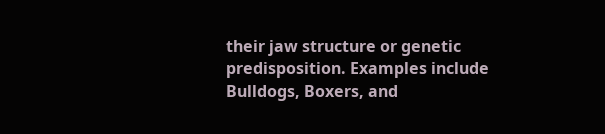their jaw structure or genetic predisposition. Examples include Bulldogs, Boxers, and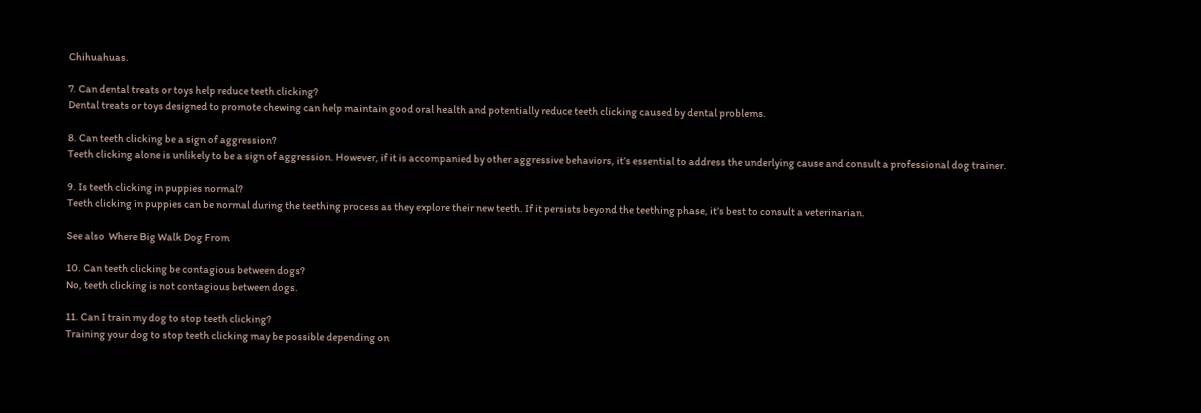Chihuahuas.

7. Can dental treats or toys help reduce teeth clicking?
Dental treats or toys designed to promote chewing can help maintain good oral health and potentially reduce teeth clicking caused by dental problems.

8. Can teeth clicking be a sign of aggression?
Teeth clicking alone is unlikely to be a sign of aggression. However, if it is accompanied by other aggressive behaviors, it’s essential to address the underlying cause and consult a professional dog trainer.

9. Is teeth clicking in puppies normal?
Teeth clicking in puppies can be normal during the teething process as they explore their new teeth. If it persists beyond the teething phase, it’s best to consult a veterinarian.

See also  Where Big Walk Dog From

10. Can teeth clicking be contagious between dogs?
No, teeth clicking is not contagious between dogs.

11. Can I train my dog to stop teeth clicking?
Training your dog to stop teeth clicking may be possible depending on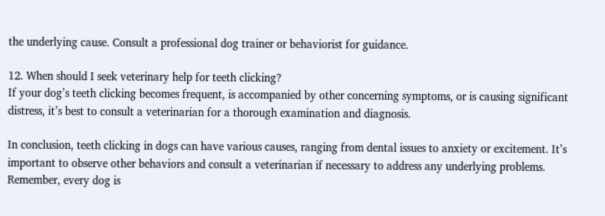the underlying cause. Consult a professional dog trainer or behaviorist for guidance.

12. When should I seek veterinary help for teeth clicking?
If your dog’s teeth clicking becomes frequent, is accompanied by other concerning symptoms, or is causing significant distress, it’s best to consult a veterinarian for a thorough examination and diagnosis.

In conclusion, teeth clicking in dogs can have various causes, ranging from dental issues to anxiety or excitement. It’s important to observe other behaviors and consult a veterinarian if necessary to address any underlying problems. Remember, every dog is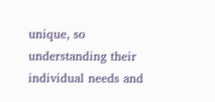unique, so understanding their individual needs and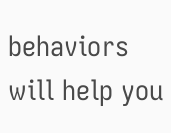behaviors will help you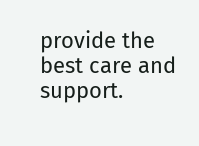provide the best care and support.